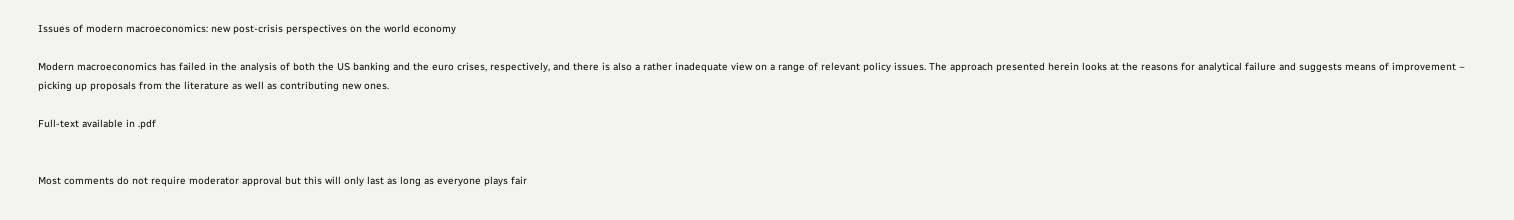Issues of modern macroeconomics: new post-crisis perspectives on the world economy

Modern macroeconomics has failed in the analysis of both the US banking and the euro crises, respectively, and there is also a rather inadequate view on a range of relevant policy issues. The approach presented herein looks at the reasons for analytical failure and suggests means of improvement – picking up proposals from the literature as well as contributing new ones.

Full-text available in .pdf


Most comments do not require moderator approval but this will only last as long as everyone plays fair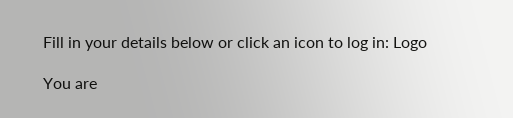Fill in your details below or click an icon to log in: Logo

You are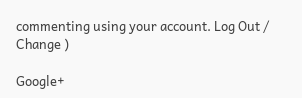commenting using your account. Log Out /  Change )

Google+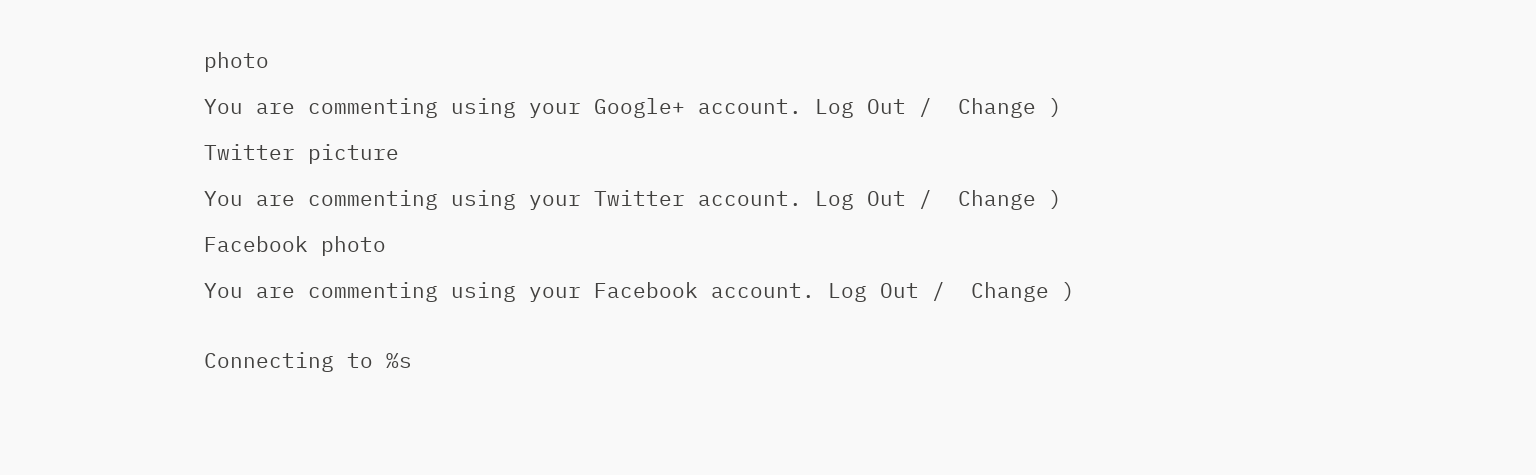photo

You are commenting using your Google+ account. Log Out /  Change )

Twitter picture

You are commenting using your Twitter account. Log Out /  Change )

Facebook photo

You are commenting using your Facebook account. Log Out /  Change )


Connecting to %s